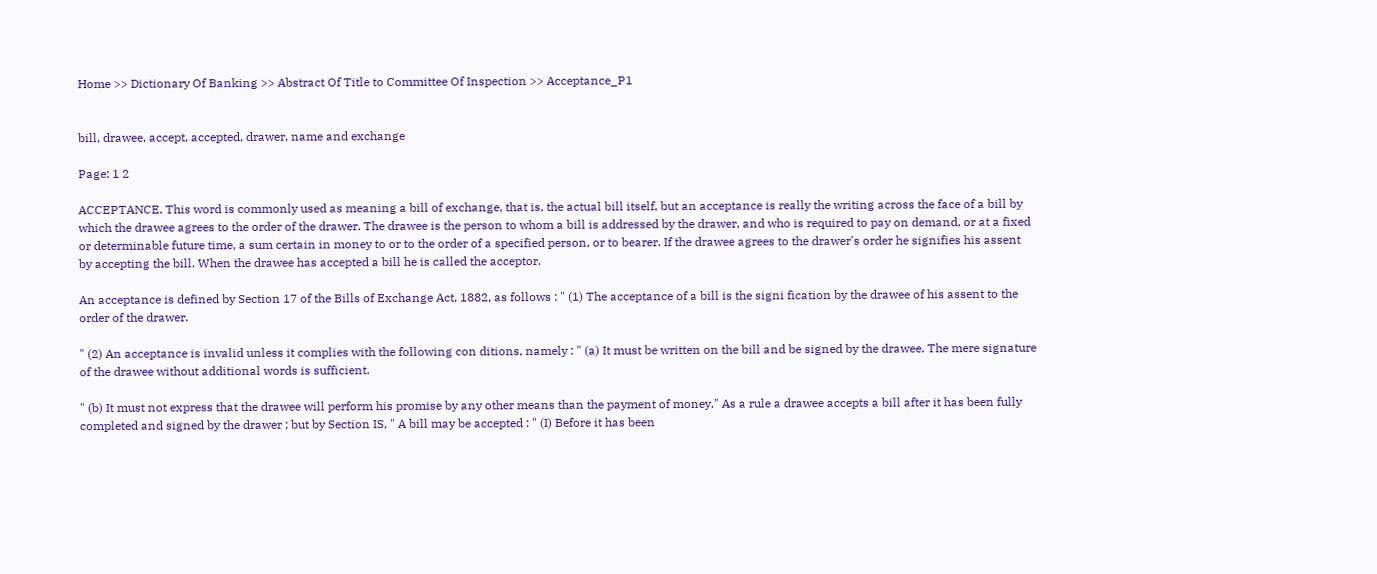Home >> Dictionary Of Banking >> Abstract Of Title to Committee Of Inspection >> Acceptance_P1


bill, drawee, accept, accepted, drawer, name and exchange

Page: 1 2

ACCEPTANCE. This word is commonly used as meaning a bill of exchange, that is, the actual bill itself, but an acceptance is really the writing across the face of a bill by which the drawee agrees to the order of the drawer. The drawee is the person to whom a bill is addressed by the drawer, and who is required to pay on demand, or at a fixed or determinable future time, a sum certain in money to or to the order of a specified person, or to bearer. If the drawee agrees to the drawer's order he signifies his assent by accepting the bill. When the drawee has accepted a bill he is called the acceptor.

An acceptance is defined by Section 17 of the Bills of Exchange Act, 1882, as follows : " (1) The acceptance of a bill is the signi fication by the drawee of his assent to the order of the drawer.

" (2) An acceptance is invalid unless it complies with the following con ditions, namely : " (a) It must be written on the bill and be signed by the drawee. The mere signature of the drawee without additional words is sufficient.

" (b) It must not express that the drawee will perform his promise by any other means than the payment of money." As a rule a drawee accepts a bill after it has been fully completed and signed by the drawer ; but by Section IS, " A bill may be accepted : " (I) Before it has been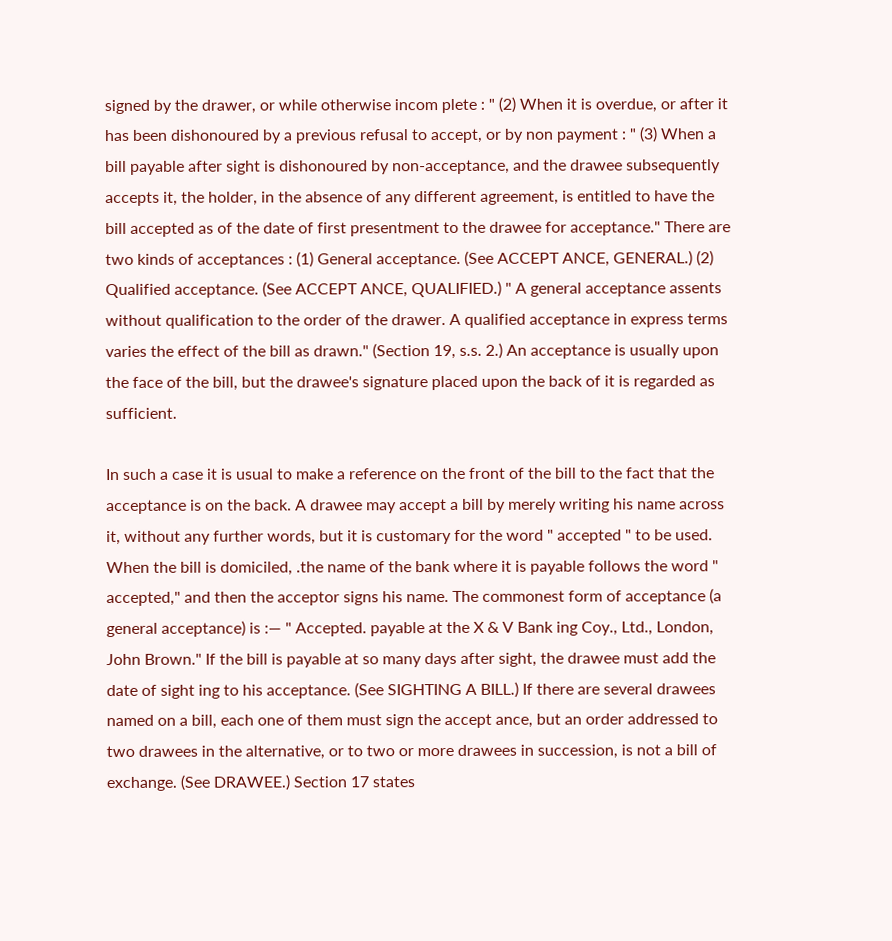signed by the drawer, or while otherwise incom plete : " (2) When it is overdue, or after it has been dishonoured by a previous refusal to accept, or by non payment : " (3) When a bill payable after sight is dishonoured by non-acceptance, and the drawee subsequently accepts it, the holder, in the absence of any different agreement, is entitled to have the bill accepted as of the date of first presentment to the drawee for acceptance." There are two kinds of acceptances : (1) General acceptance. (See ACCEPT ANCE, GENERAL.) (2) Qualified acceptance. (See ACCEPT ANCE, QUALIFIED.) " A general acceptance assents without qualification to the order of the drawer. A qualified acceptance in express terms varies the effect of the bill as drawn." (Section 19, s.s. 2.) An acceptance is usually upon the face of the bill, but the drawee's signature placed upon the back of it is regarded as sufficient.

In such a case it is usual to make a reference on the front of the bill to the fact that the acceptance is on the back. A drawee may accept a bill by merely writing his name across it, without any further words, but it is customary for the word " accepted " to be used. When the bill is domiciled, .the name of the bank where it is payable follows the word " accepted," and then the acceptor signs his name. The commonest form of acceptance (a general acceptance) is :— " Accepted. payable at the X & V Bank ing Coy., Ltd., London, John Brown." If the bill is payable at so many days after sight, the drawee must add the date of sight ing to his acceptance. (See SIGHTING A BILL.) If there are several drawees named on a bill, each one of them must sign the accept ance, but an order addressed to two drawees in the alternative, or to two or more drawees in succession, is not a bill of exchange. (See DRAWEE.) Section 17 states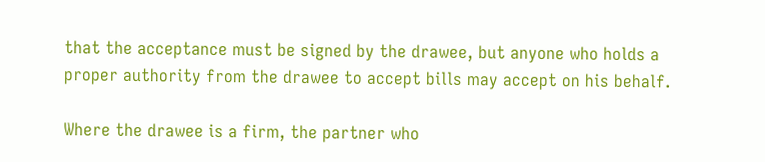that the acceptance must be signed by the drawee, but anyone who holds a proper authority from the drawee to accept bills may accept on his behalf.

Where the drawee is a firm, the partner who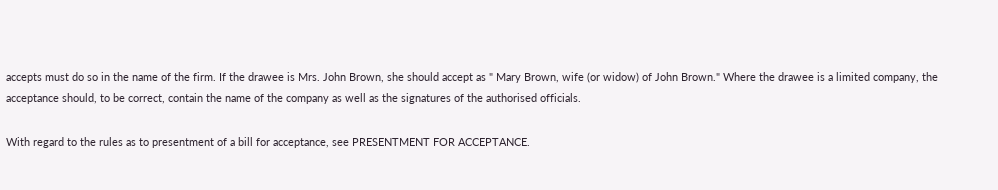accepts must do so in the name of the firm. If the drawee is Mrs. John Brown, she should accept as " Mary Brown, wife (or widow) of John Brown." Where the drawee is a limited company, the acceptance should, to be correct, contain the name of the company as well as the signatures of the authorised officials.

With regard to the rules as to presentment of a bill for acceptance, see PRESENTMENT FOR ACCEPTANCE.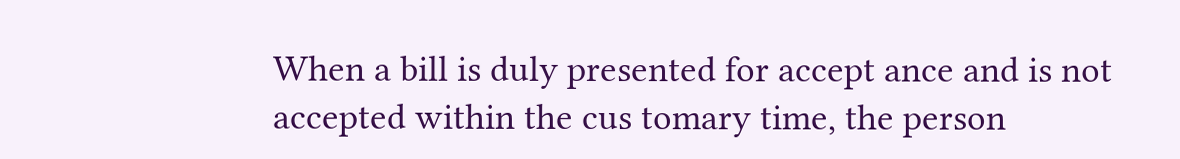When a bill is duly presented for accept ance and is not accepted within the cus tomary time, the person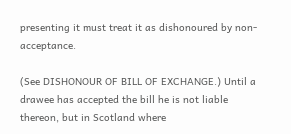presenting it must treat it as dishonoured by non-acceptance.

(See DISHONOUR OF BILL OF EXCHANGE.) Until a drawee has accepted the bill he is not liable thereon, but in Scotland where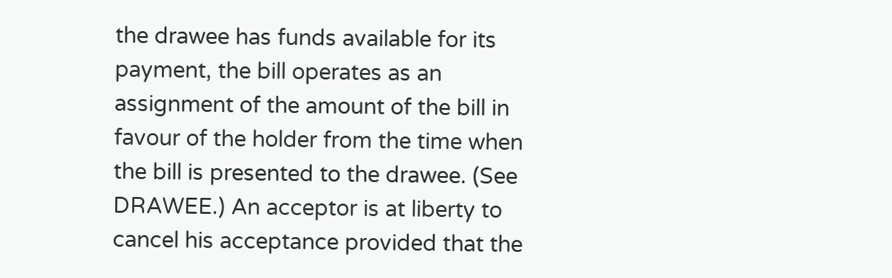the drawee has funds available for its payment, the bill operates as an assignment of the amount of the bill in favour of the holder from the time when the bill is presented to the drawee. (See DRAWEE.) An acceptor is at liberty to cancel his acceptance provided that the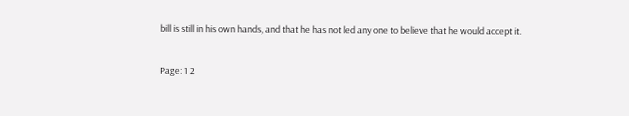bill is still in his own hands, and that he has not led any one to believe that he would accept it.

Page: 1 2